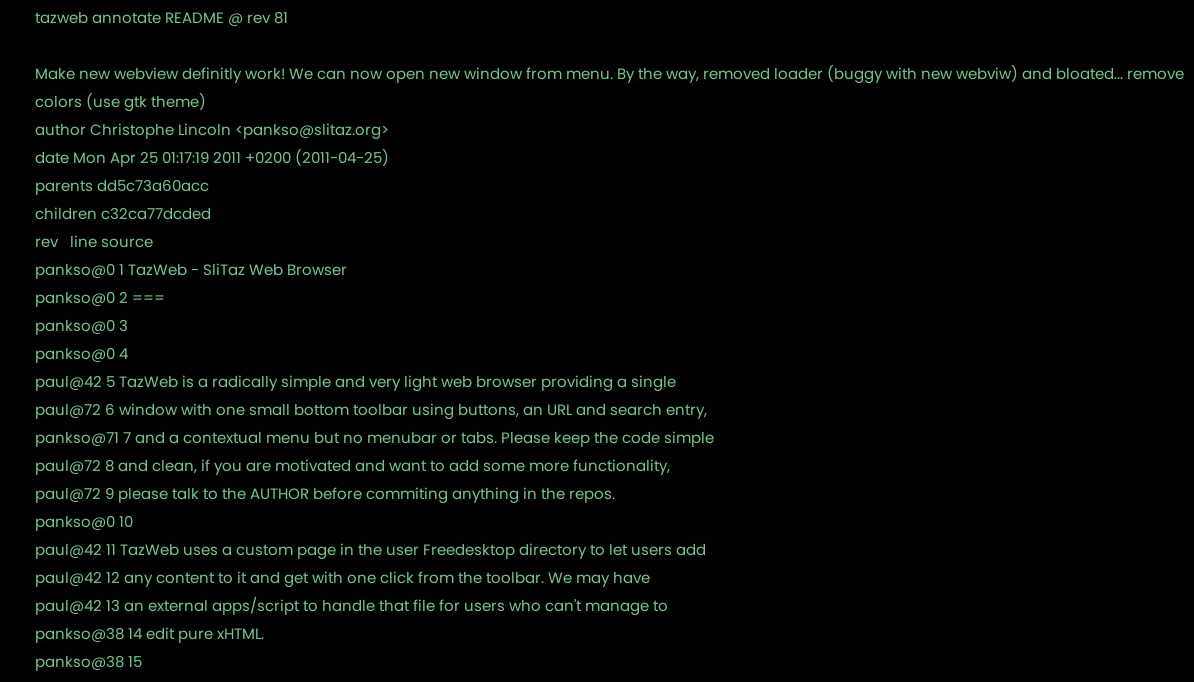tazweb annotate README @ rev 81

Make new webview definitly work! We can now open new window from menu. By the way, removed loader (buggy with new webviw) and bloated... remove colors (use gtk theme)
author Christophe Lincoln <pankso@slitaz.org>
date Mon Apr 25 01:17:19 2011 +0200 (2011-04-25)
parents dd5c73a60acc
children c32ca77dcded
rev   line source
pankso@0 1 TazWeb - SliTaz Web Browser
pankso@0 2 ===
pankso@0 3
pankso@0 4
paul@42 5 TazWeb is a radically simple and very light web browser providing a single
paul@72 6 window with one small bottom toolbar using buttons, an URL and search entry,
pankso@71 7 and a contextual menu but no menubar or tabs. Please keep the code simple
paul@72 8 and clean, if you are motivated and want to add some more functionality,
paul@72 9 please talk to the AUTHOR before commiting anything in the repos.
pankso@0 10
paul@42 11 TazWeb uses a custom page in the user Freedesktop directory to let users add
paul@42 12 any content to it and get with one click from the toolbar. We may have
paul@42 13 an external apps/script to handle that file for users who can't manage to
pankso@38 14 edit pure xHTML.
pankso@38 15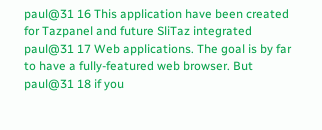paul@31 16 This application have been created for Tazpanel and future SliTaz integrated
paul@31 17 Web applications. The goal is by far to have a fully-featured web browser. But
paul@31 18 if you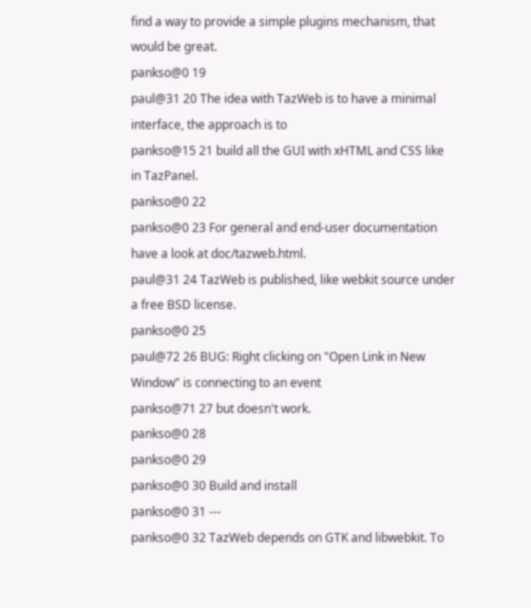find a way to provide a simple plugins mechanism, that would be great.
pankso@0 19
paul@31 20 The idea with TazWeb is to have a minimal interface, the approach is to
pankso@15 21 build all the GUI with xHTML and CSS like in TazPanel.
pankso@0 22
pankso@0 23 For general and end-user documentation have a look at doc/tazweb.html.
paul@31 24 TazWeb is published, like webkit source under a free BSD license.
pankso@0 25
paul@72 26 BUG: Right clicking on "Open Link in New Window" is connecting to an event
pankso@71 27 but doesn't work.
pankso@0 28
pankso@0 29
pankso@0 30 Build and install
pankso@0 31 ---
pankso@0 32 TazWeb depends on GTK and libwebkit. To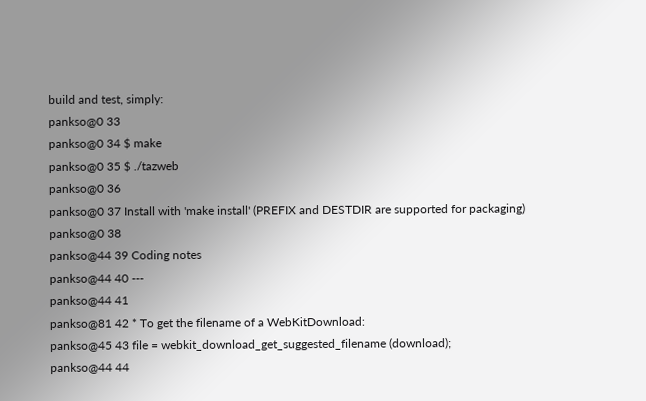build and test, simply:
pankso@0 33
pankso@0 34 $ make
pankso@0 35 $ ./tazweb
pankso@0 36
pankso@0 37 Install with 'make install' (PREFIX and DESTDIR are supported for packaging)
pankso@0 38
pankso@44 39 Coding notes
pankso@44 40 ---
pankso@44 41
pankso@81 42 * To get the filename of a WebKitDownload:
pankso@45 43 file = webkit_download_get_suggested_filename (download);
pankso@44 44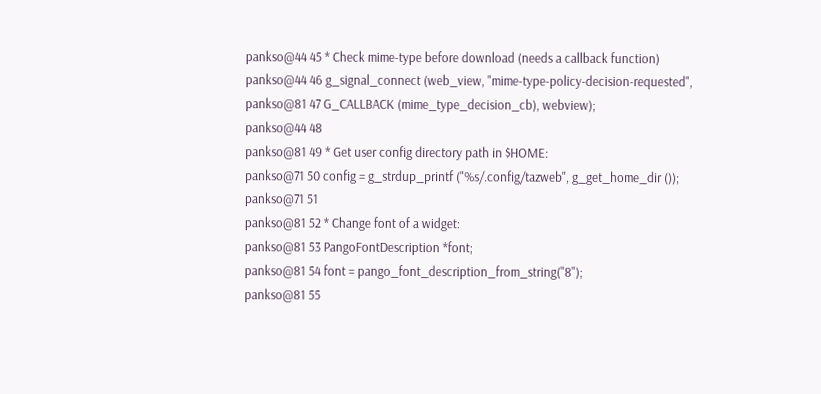pankso@44 45 * Check mime-type before download (needs a callback function)
pankso@44 46 g_signal_connect (web_view, "mime-type-policy-decision-requested",
pankso@81 47 G_CALLBACK (mime_type_decision_cb), webview);
pankso@44 48
pankso@81 49 * Get user config directory path in $HOME:
pankso@71 50 config = g_strdup_printf ("%s/.config/tazweb", g_get_home_dir ());
pankso@71 51
pankso@81 52 * Change font of a widget:
pankso@81 53 PangoFontDescription *font;
pankso@81 54 font = pango_font_description_from_string("8");
pankso@81 55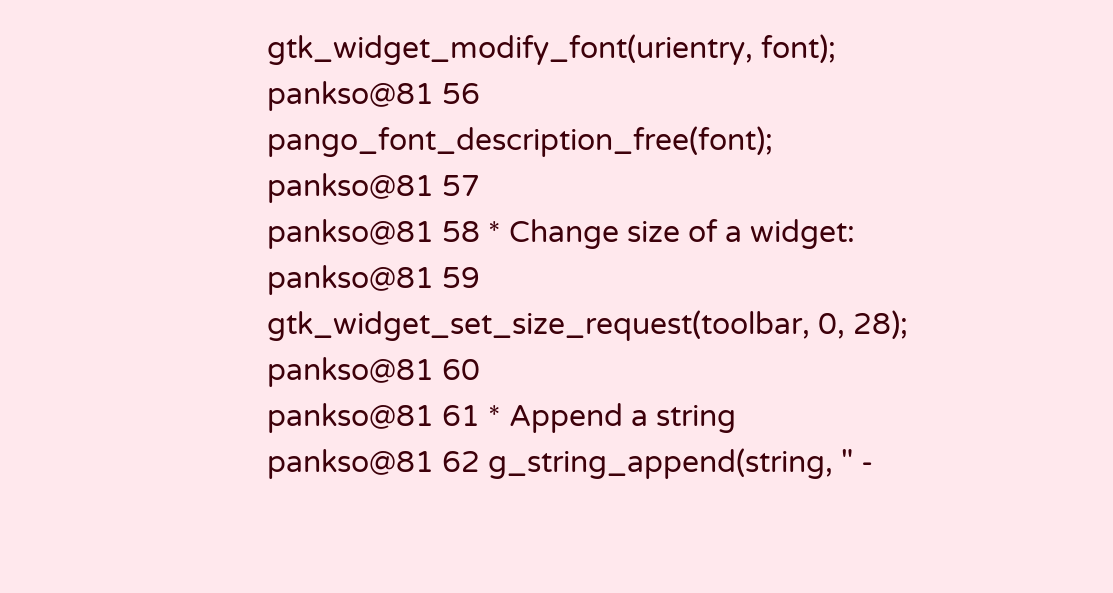gtk_widget_modify_font(urientry, font);
pankso@81 56 pango_font_description_free(font);
pankso@81 57
pankso@81 58 * Change size of a widget:
pankso@81 59 gtk_widget_set_size_request(toolbar, 0, 28);
pankso@81 60
pankso@81 61 * Append a string
pankso@81 62 g_string_append(string, " -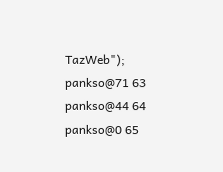TazWeb");
pankso@71 63
pankso@44 64
pankso@0 65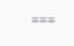===